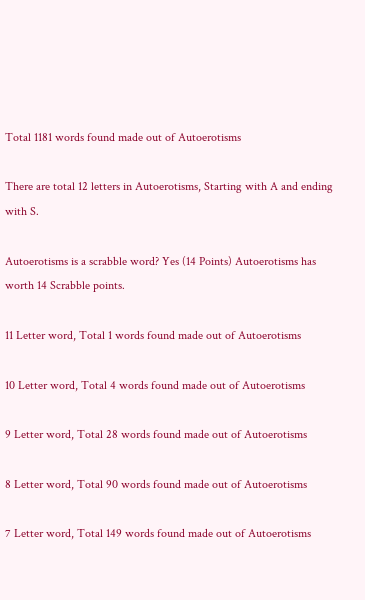Total 1181 words found made out of Autoerotisms

There are total 12 letters in Autoerotisms, Starting with A and ending with S.

Autoerotisms is a scrabble word? Yes (14 Points) Autoerotisms has worth 14 Scrabble points.

11 Letter word, Total 1 words found made out of Autoerotisms

10 Letter word, Total 4 words found made out of Autoerotisms

9 Letter word, Total 28 words found made out of Autoerotisms

8 Letter word, Total 90 words found made out of Autoerotisms

7 Letter word, Total 149 words found made out of Autoerotisms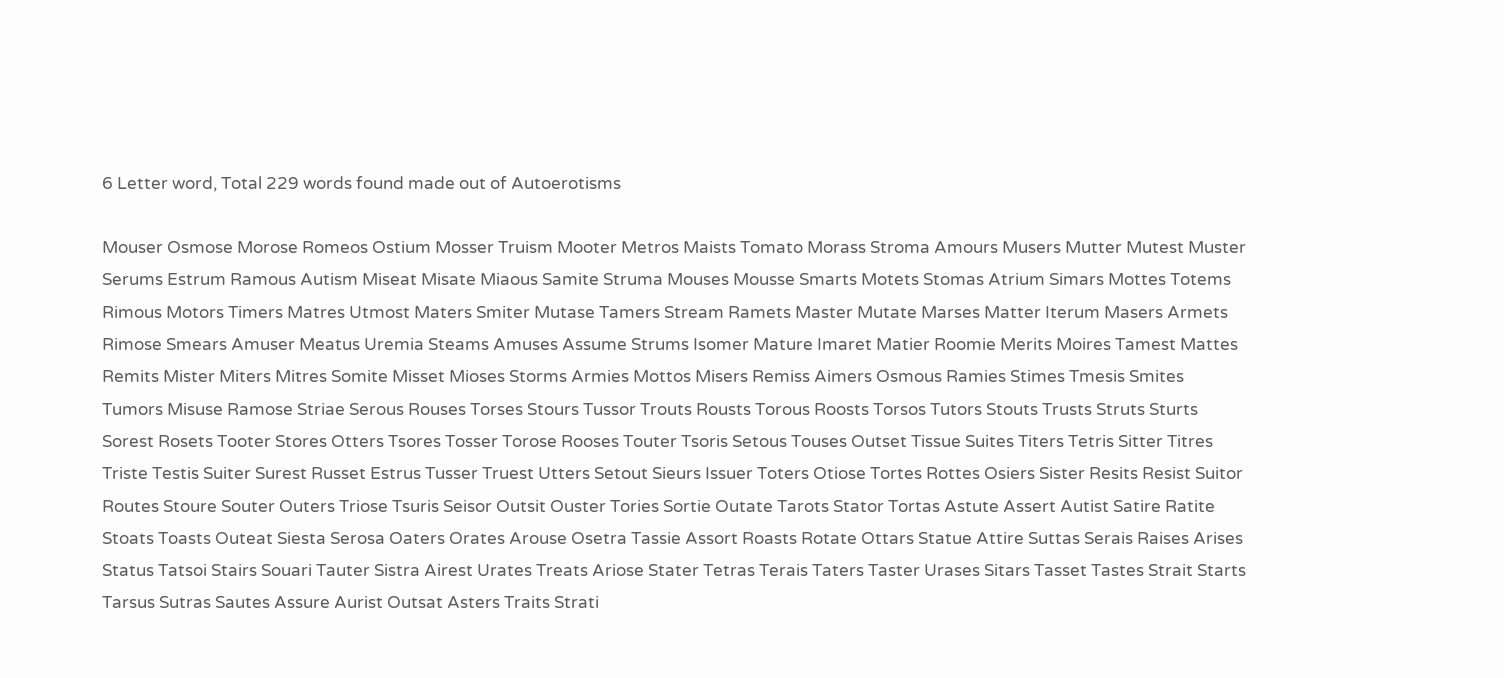6 Letter word, Total 229 words found made out of Autoerotisms

Mouser Osmose Morose Romeos Ostium Mosser Truism Mooter Metros Maists Tomato Morass Stroma Amours Musers Mutter Mutest Muster Serums Estrum Ramous Autism Miseat Misate Miaous Samite Struma Mouses Mousse Smarts Motets Stomas Atrium Simars Mottes Totems Rimous Motors Timers Matres Utmost Maters Smiter Mutase Tamers Stream Ramets Master Mutate Marses Matter Iterum Masers Armets Rimose Smears Amuser Meatus Uremia Steams Amuses Assume Strums Isomer Mature Imaret Matier Roomie Merits Moires Tamest Mattes Remits Mister Miters Mitres Somite Misset Mioses Storms Armies Mottos Misers Remiss Aimers Osmous Ramies Stimes Tmesis Smites Tumors Misuse Ramose Striae Serous Rouses Torses Stours Tussor Trouts Rousts Torous Roosts Torsos Tutors Stouts Trusts Struts Sturts Sorest Rosets Tooter Stores Otters Tsores Tosser Torose Rooses Touter Tsoris Setous Touses Outset Tissue Suites Titers Tetris Sitter Titres Triste Testis Suiter Surest Russet Estrus Tusser Truest Utters Setout Sieurs Issuer Toters Otiose Tortes Rottes Osiers Sister Resits Resist Suitor Routes Stoure Souter Outers Triose Tsuris Seisor Outsit Ouster Tories Sortie Outate Tarots Stator Tortas Astute Assert Autist Satire Ratite Stoats Toasts Outeat Siesta Serosa Oaters Orates Arouse Osetra Tassie Assort Roasts Rotate Ottars Statue Attire Suttas Serais Raises Arises Status Tatsoi Stairs Souari Tauter Sistra Airest Urates Treats Ariose Stater Tetras Terais Taters Taster Urases Sitars Tasset Tastes Strait Starts Tarsus Sutras Sautes Assure Aurist Outsat Asters Traits Strati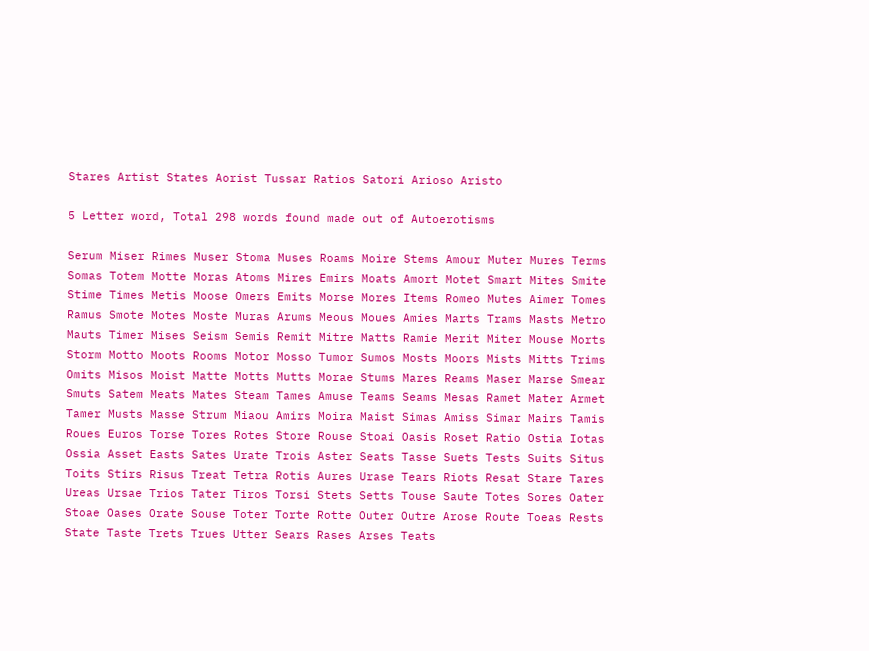Stares Artist States Aorist Tussar Ratios Satori Arioso Aristo

5 Letter word, Total 298 words found made out of Autoerotisms

Serum Miser Rimes Muser Stoma Muses Roams Moire Stems Amour Muter Mures Terms Somas Totem Motte Moras Atoms Mires Emirs Moats Amort Motet Smart Mites Smite Stime Times Metis Moose Omers Emits Morse Mores Items Romeo Mutes Aimer Tomes Ramus Smote Motes Moste Muras Arums Meous Moues Amies Marts Trams Masts Metro Mauts Timer Mises Seism Semis Remit Mitre Matts Ramie Merit Miter Mouse Morts Storm Motto Moots Rooms Motor Mosso Tumor Sumos Mosts Moors Mists Mitts Trims Omits Misos Moist Matte Motts Mutts Morae Stums Mares Reams Maser Marse Smear Smuts Satem Meats Mates Steam Tames Amuse Teams Seams Mesas Ramet Mater Armet Tamer Musts Masse Strum Miaou Amirs Moira Maist Simas Amiss Simar Mairs Tamis Roues Euros Torse Tores Rotes Store Rouse Stoai Oasis Roset Ratio Ostia Iotas Ossia Asset Easts Sates Urate Trois Aster Seats Tasse Suets Tests Suits Situs Toits Stirs Risus Treat Tetra Rotis Aures Urase Tears Riots Resat Stare Tares Ureas Ursae Trios Tater Tiros Torsi Stets Setts Touse Saute Totes Sores Oater Stoae Oases Orate Souse Toter Torte Rotte Outer Outre Arose Route Toeas Rests State Taste Trets Trues Utter Sears Rases Arses Teats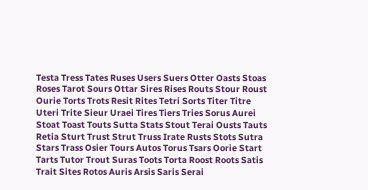Testa Tress Tates Ruses Users Suers Otter Oasts Stoas Roses Tarot Sours Ottar Sires Rises Routs Stour Roust Ourie Torts Trots Resit Rites Tetri Sorts Titer Titre Uteri Trite Sieur Uraei Tires Tiers Tries Sorus Aurei Stoat Toast Touts Sutta Stats Stout Terai Ousts Tauts Retia Sturt Trust Strut Truss Irate Rusts Stots Sutra Stars Trass Osier Tours Autos Torus Tsars Oorie Start Tarts Tutor Trout Suras Toots Torta Roost Roots Satis Trait Sites Rotos Auris Arsis Saris Serai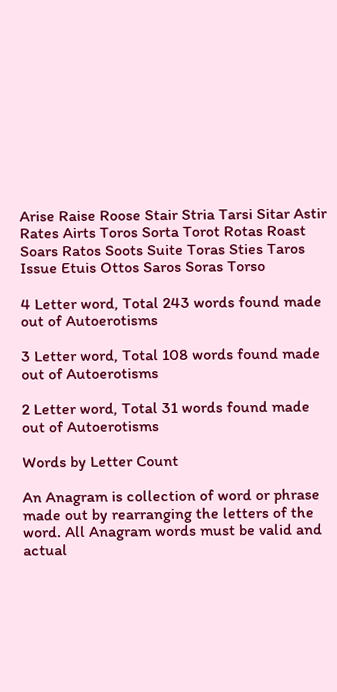Arise Raise Roose Stair Stria Tarsi Sitar Astir Rates Airts Toros Sorta Torot Rotas Roast Soars Ratos Soots Suite Toras Sties Taros Issue Etuis Ottos Saros Soras Torso

4 Letter word, Total 243 words found made out of Autoerotisms

3 Letter word, Total 108 words found made out of Autoerotisms

2 Letter word, Total 31 words found made out of Autoerotisms

Words by Letter Count

An Anagram is collection of word or phrase made out by rearranging the letters of the word. All Anagram words must be valid and actual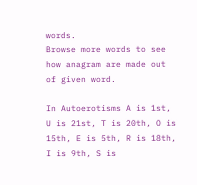words.
Browse more words to see how anagram are made out of given word.

In Autoerotisms A is 1st, U is 21st, T is 20th, O is 15th, E is 5th, R is 18th, I is 9th, S is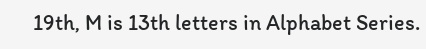19th, M is 13th letters in Alphabet Series.